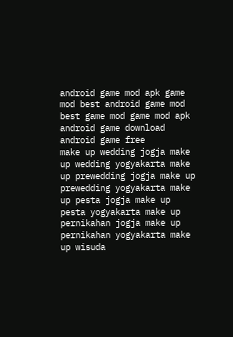android game mod apk game mod best android game mod best game mod game mod apk android game download android game free
make up wedding jogja make up wedding yogyakarta make up prewedding jogja make up prewedding yogyakarta make up pesta jogja make up pesta yogyakarta make up pernikahan jogja make up pernikahan yogyakarta make up wisuda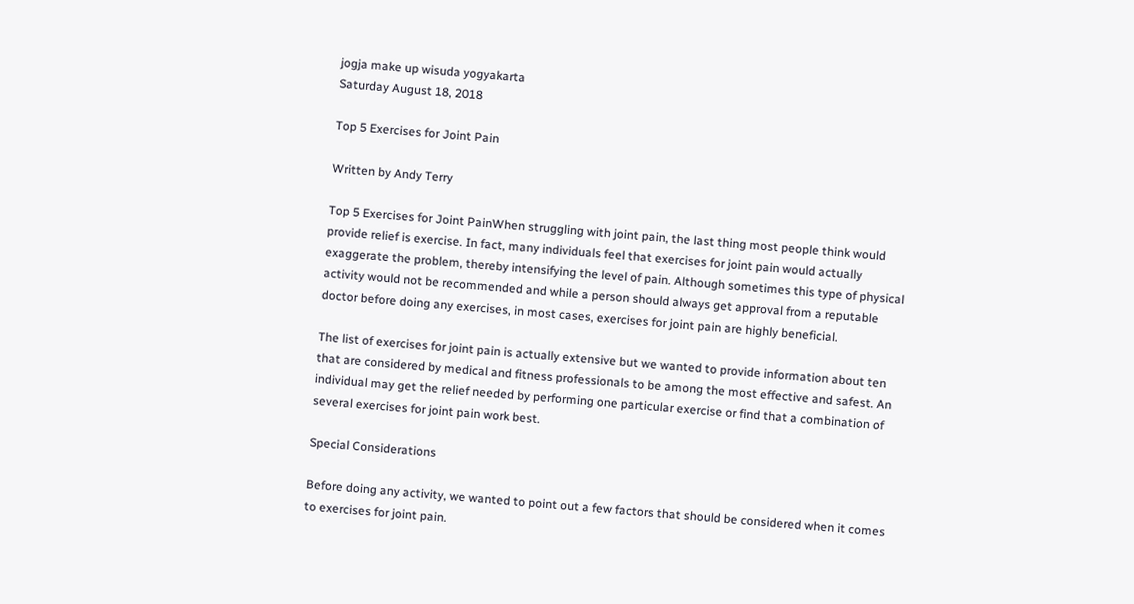jogja make up wisuda yogyakarta
Saturday August 18, 2018

Top 5 Exercises for Joint Pain

Written by Andy Terry

Top 5 Exercises for Joint PainWhen struggling with joint pain, the last thing most people think would provide relief is exercise. In fact, many individuals feel that exercises for joint pain would actually exaggerate the problem, thereby intensifying the level of pain. Although sometimes this type of physical activity would not be recommended and while a person should always get approval from a reputable doctor before doing any exercises, in most cases, exercises for joint pain are highly beneficial.

The list of exercises for joint pain is actually extensive but we wanted to provide information about ten that are considered by medical and fitness professionals to be among the most effective and safest. An individual may get the relief needed by performing one particular exercise or find that a combination of several exercises for joint pain work best.

Special Considerations

Before doing any activity, we wanted to point out a few factors that should be considered when it comes to exercises for joint pain.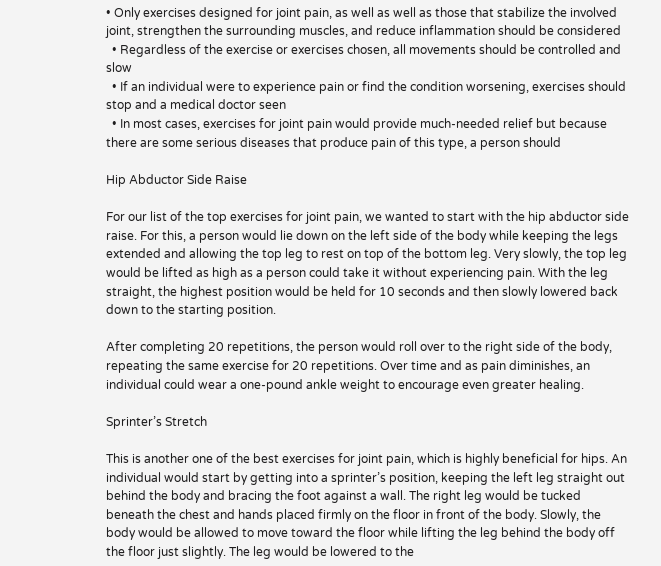• Only exercises designed for joint pain, as well as well as those that stabilize the involved joint, strengthen the surrounding muscles, and reduce inflammation should be considered
  • Regardless of the exercise or exercises chosen, all movements should be controlled and slow
  • If an individual were to experience pain or find the condition worsening, exercises should stop and a medical doctor seen
  • In most cases, exercises for joint pain would provide much-needed relief but because there are some serious diseases that produce pain of this type, a person should

Hip Abductor Side Raise

For our list of the top exercises for joint pain, we wanted to start with the hip abductor side raise. For this, a person would lie down on the left side of the body while keeping the legs extended and allowing the top leg to rest on top of the bottom leg. Very slowly, the top leg would be lifted as high as a person could take it without experiencing pain. With the leg straight, the highest position would be held for 10 seconds and then slowly lowered back down to the starting position.

After completing 20 repetitions, the person would roll over to the right side of the body, repeating the same exercise for 20 repetitions. Over time and as pain diminishes, an individual could wear a one-pound ankle weight to encourage even greater healing.

Sprinter’s Stretch

This is another one of the best exercises for joint pain, which is highly beneficial for hips. An individual would start by getting into a sprinter’s position, keeping the left leg straight out behind the body and bracing the foot against a wall. The right leg would be tucked beneath the chest and hands placed firmly on the floor in front of the body. Slowly, the body would be allowed to move toward the floor while lifting the leg behind the body off the floor just slightly. The leg would be lowered to the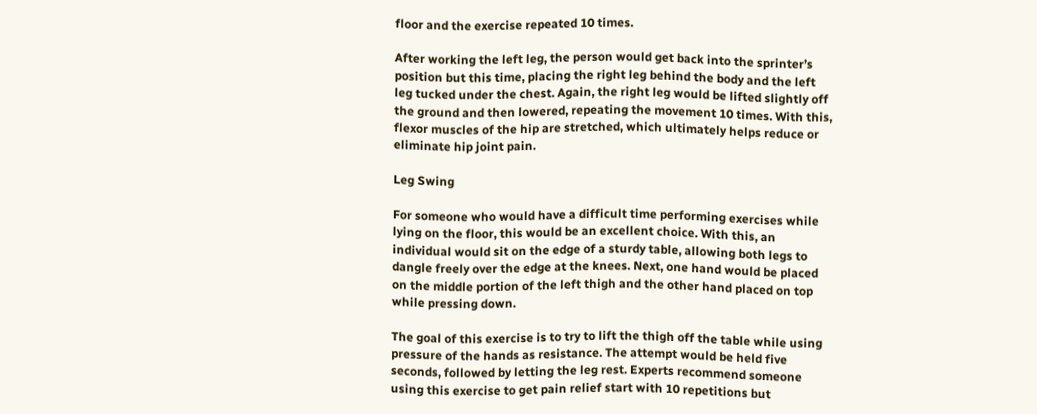floor and the exercise repeated 10 times.

After working the left leg, the person would get back into the sprinter’s position but this time, placing the right leg behind the body and the left leg tucked under the chest. Again, the right leg would be lifted slightly off the ground and then lowered, repeating the movement 10 times. With this, flexor muscles of the hip are stretched, which ultimately helps reduce or eliminate hip joint pain.

Leg Swing

For someone who would have a difficult time performing exercises while lying on the floor, this would be an excellent choice. With this, an individual would sit on the edge of a sturdy table, allowing both legs to dangle freely over the edge at the knees. Next, one hand would be placed on the middle portion of the left thigh and the other hand placed on top while pressing down.

The goal of this exercise is to try to lift the thigh off the table while using pressure of the hands as resistance. The attempt would be held five seconds, followed by letting the leg rest. Experts recommend someone using this exercise to get pain relief start with 10 repetitions but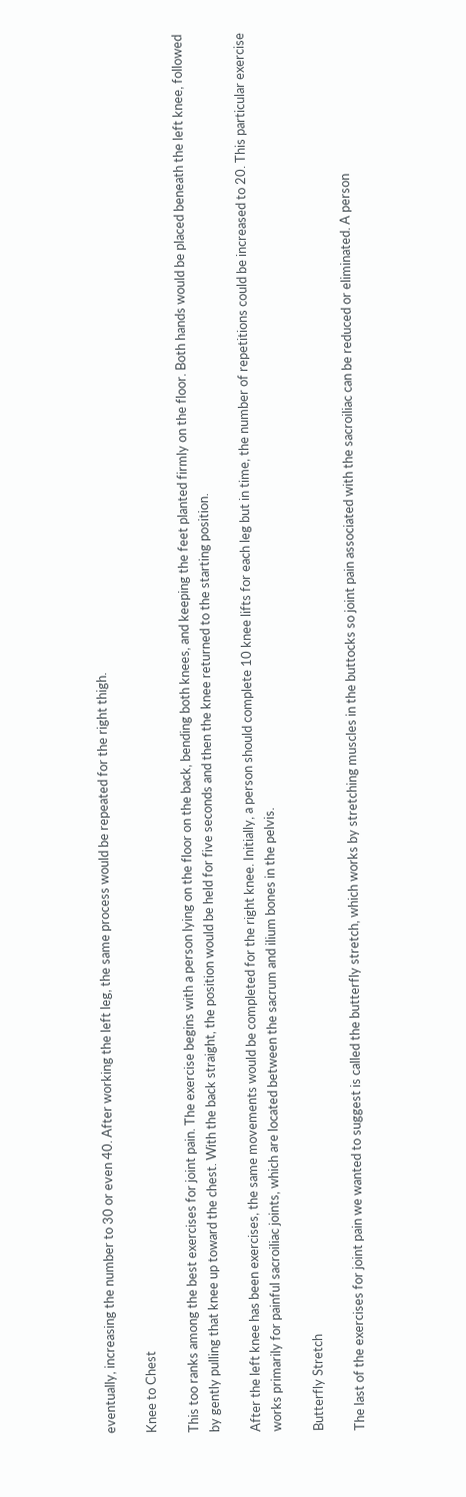eventually, increasing the number to 30 or even 40. After working the left leg, the same process would be repeated for the right thigh.

Knee to Chest

This too ranks among the best exercises for joint pain. The exercise begins with a person lying on the floor on the back, bending both knees, and keeping the feet planted firmly on the floor. Both hands would be placed beneath the left knee, followed by gently pulling that knee up toward the chest. With the back straight, the position would be held for five seconds and then the knee returned to the starting position.

After the left knee has been exercises, the same movements would be completed for the right knee. Initially, a person should complete 10 knee lifts for each leg but in time, the number of repetitions could be increased to 20. This particular exercise works primarily for painful sacroiliac joints, which are located between the sacrum and ilium bones in the pelvis.

Butterfly Stretch

The last of the exercises for joint pain we wanted to suggest is called the butterfly stretch, which works by stretching muscles in the buttocks so joint pain associated with the sacroiliac can be reduced or eliminated. A person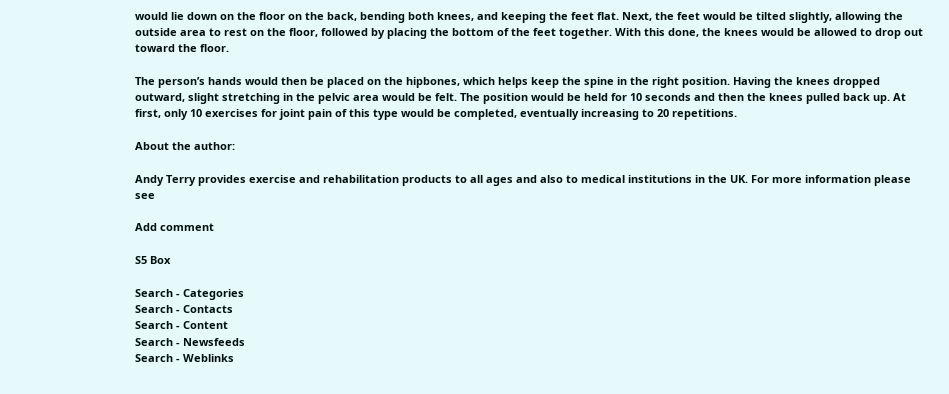would lie down on the floor on the back, bending both knees, and keeping the feet flat. Next, the feet would be tilted slightly, allowing the outside area to rest on the floor, followed by placing the bottom of the feet together. With this done, the knees would be allowed to drop out toward the floor.

The person’s hands would then be placed on the hipbones, which helps keep the spine in the right position. Having the knees dropped outward, slight stretching in the pelvic area would be felt. The position would be held for 10 seconds and then the knees pulled back up. At first, only 10 exercises for joint pain of this type would be completed, eventually increasing to 20 repetitions.

About the author:

Andy Terry provides exercise and rehabilitation products to all ages and also to medical institutions in the UK. For more information please see

Add comment

S5 Box

Search - Categories
Search - Contacts
Search - Content
Search - Newsfeeds
Search - Weblinks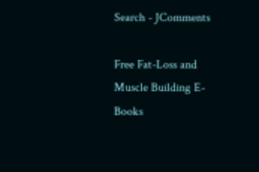Search - JComments

Free Fat-Loss and Muscle Building E-Books